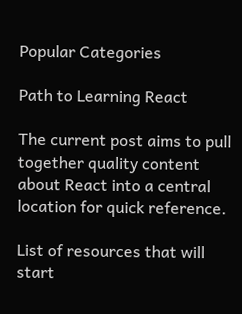Popular Categories

Path to Learning React

The current post aims to pull together quality content about React into a central location for quick reference.

List of resources that will start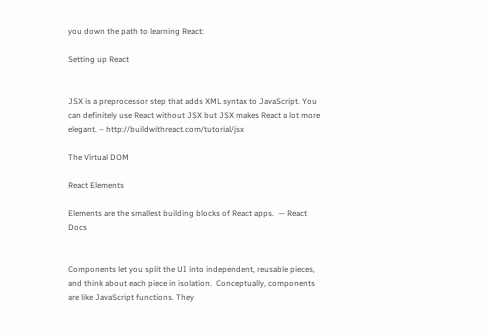you down the path to learning React:

Setting up React


JSX is a preprocessor step that adds XML syntax to JavaScript. You can definitely use React without JSX but JSX makes React a lot more elegant. – http://buildwithreact.com/tutorial/jsx

The Virtual DOM

React Elements

Elements are the smallest building blocks of React apps.  — React Docs


Components let you split the UI into independent, reusable pieces, and think about each piece in isolation.  Conceptually, components are like JavaScript functions. They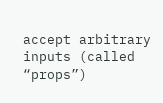accept arbitrary inputs (called “props”)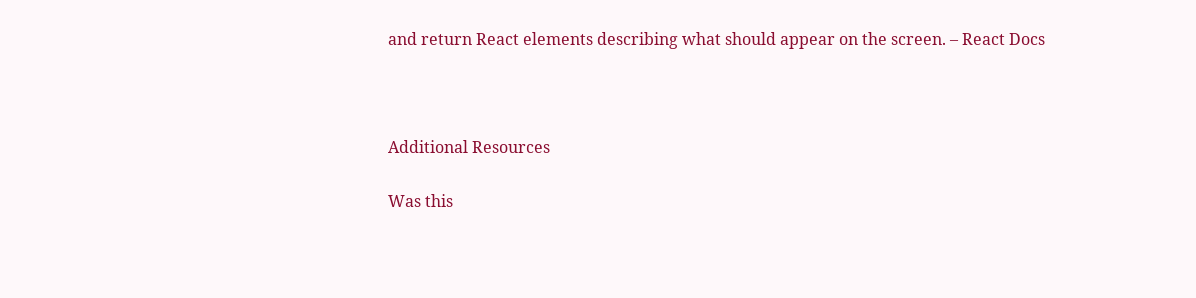and return React elements describing what should appear on the screen. – React Docs



Additional Resources

Was this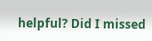helpful? Did I missed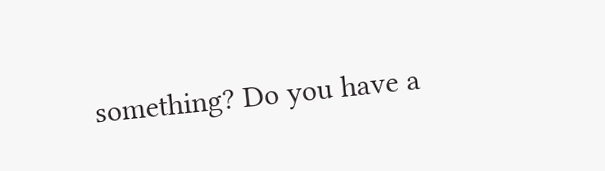something? Do you have a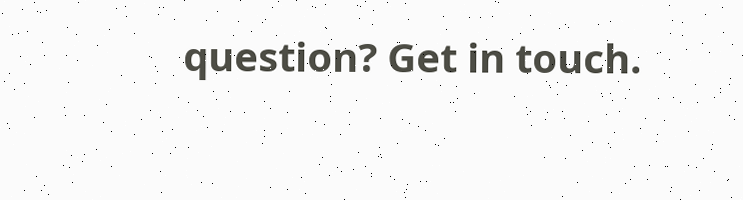question? Get in touch.